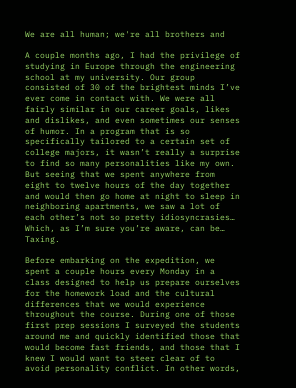We are all human; we're all brothers and

A couple months ago, I had the privilege of studying in Europe through the engineering school at my university. Our group consisted of 30 of the brightest minds I’ve ever come in contact with. We were all fairly similar in our career goals, likes and dislikes, and even sometimes our senses of humor. In a program that is so specifically tailored to a certain set of college majors, it wasn’t really a surprise to find so many personalities like my own. But seeing that we spent anywhere from eight to twelve hours of the day together and would then go home at night to sleep in neighboring apartments, we saw a lot of each other’s not so pretty idiosyncrasies… Which, as I’m sure you’re aware, can be… Taxing.

Before embarking on the expedition, we spent a couple hours every Monday in a class designed to help us prepare ourselves for the homework load and the cultural differences that we would experience throughout the course. During one of those first prep sessions I surveyed the students around me and quickly identified those that would become fast friends, and those that I knew I would want to steer clear of to avoid personality conflict. In other words,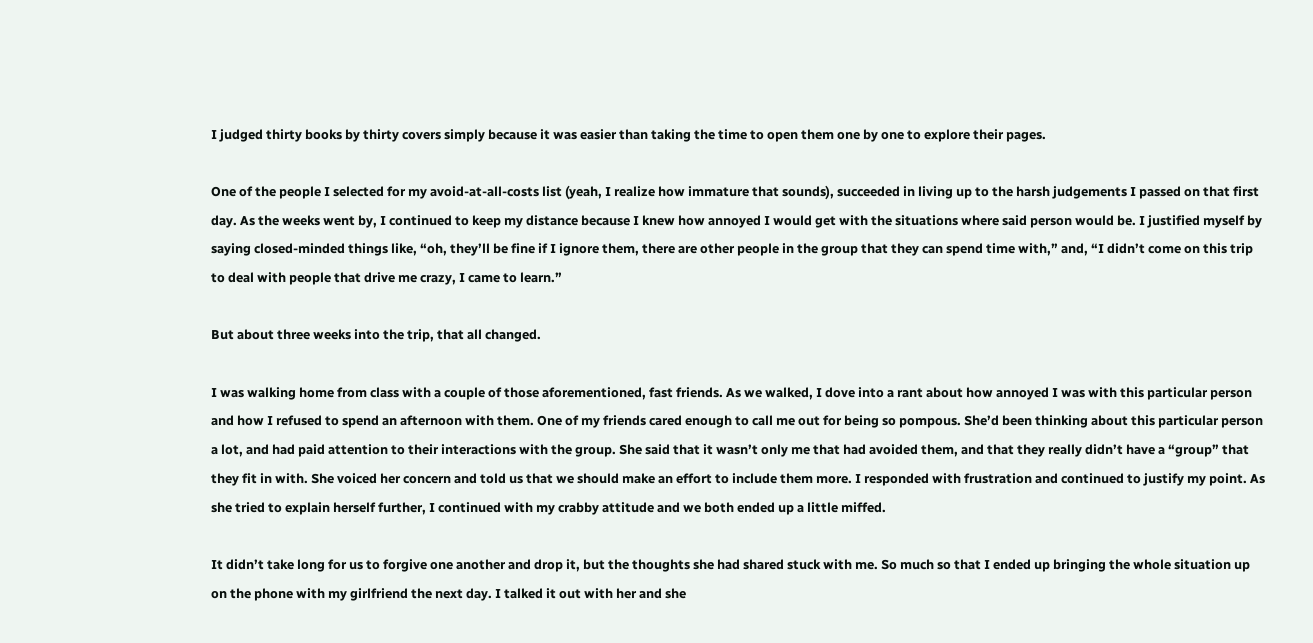I judged thirty books by thirty covers simply because it was easier than taking the time to open them one by one to explore their pages.

One of the people I selected for my avoid-at-all-costs list (yeah, I realize how immature that sounds), succeeded in living up to the harsh judgements I passed on that first day. As the weeks went by, I continued to keep my distance because I knew how annoyed I would get with the situations where said person would be. I justified myself by saying closed-minded things like, “oh, they’ll be fine if I ignore them, there are other people in the group that they can spend time with,” and, “I didn’t come on this trip to deal with people that drive me crazy, I came to learn.”

But about three weeks into the trip, that all changed.

I was walking home from class with a couple of those aforementioned, fast friends. As we walked, I dove into a rant about how annoyed I was with this particular person and how I refused to spend an afternoon with them. One of my friends cared enough to call me out for being so pompous. She’d been thinking about this particular person a lot, and had paid attention to their interactions with the group. She said that it wasn’t only me that had avoided them, and that they really didn’t have a “group” that they fit in with. She voiced her concern and told us that we should make an effort to include them more. I responded with frustration and continued to justify my point. As she tried to explain herself further, I continued with my crabby attitude and we both ended up a little miffed.

It didn’t take long for us to forgive one another and drop it, but the thoughts she had shared stuck with me. So much so that I ended up bringing the whole situation up on the phone with my girlfriend the next day. I talked it out with her and she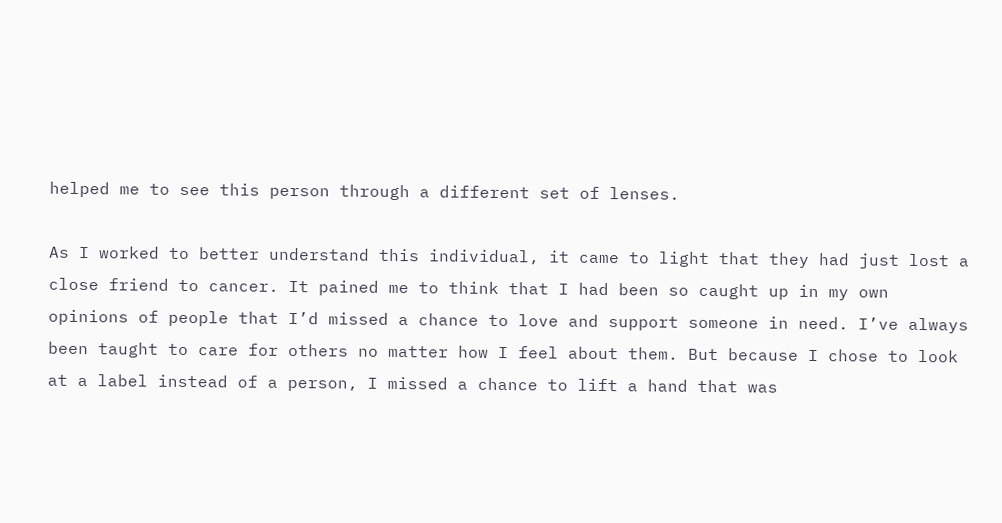helped me to see this person through a different set of lenses.

As I worked to better understand this individual, it came to light that they had just lost a close friend to cancer. It pained me to think that I had been so caught up in my own opinions of people that I’d missed a chance to love and support someone in need. I’ve always been taught to care for others no matter how I feel about them. But because I chose to look at a label instead of a person, I missed a chance to lift a hand that was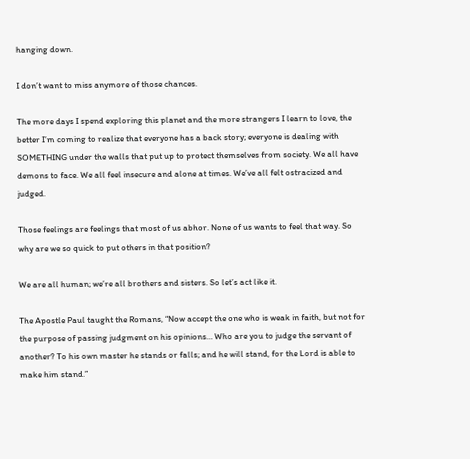hanging down.

I don’t want to miss anymore of those chances.

The more days I spend exploring this planet and the more strangers I learn to love, the better I’m coming to realize that everyone has a back story; everyone is dealing with SOMETHING under the walls that put up to protect themselves from society. We all have demons to face. We all feel insecure and alone at times. We’ve all felt ostracized and judged.

Those feelings are feelings that most of us abhor. None of us wants to feel that way. So why are we so quick to put others in that position?

We are all human; we’re all brothers and sisters. So let’s act like it.

The Apostle Paul taught the Romans, “Now accept the one who is weak in faith, but not for the purpose of passing judgment on his opinions… Who are you to judge the servant of another? To his own master he stands or falls; and he will stand, for the Lord is able to make him stand.”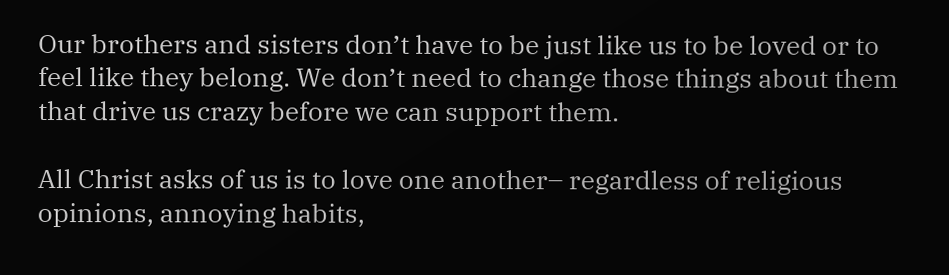Our brothers and sisters don’t have to be just like us to be loved or to feel like they belong. We don’t need to change those things about them that drive us crazy before we can support them.

All Christ asks of us is to love one another– regardless of religious opinions, annoying habits,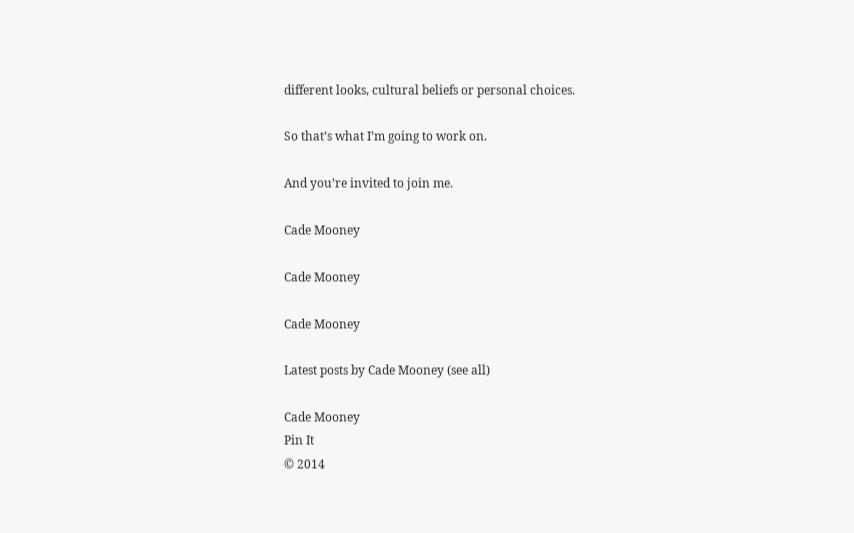different looks, cultural beliefs or personal choices.

So that’s what I’m going to work on.

And you’re invited to join me.

Cade Mooney

Cade Mooney

Cade Mooney

Latest posts by Cade Mooney (see all)

Cade Mooney
Pin It
© 2014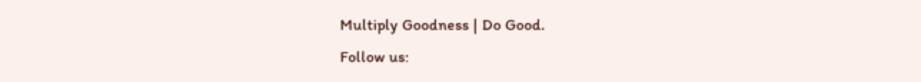Multiply Goodness | Do Good.
Follow us: